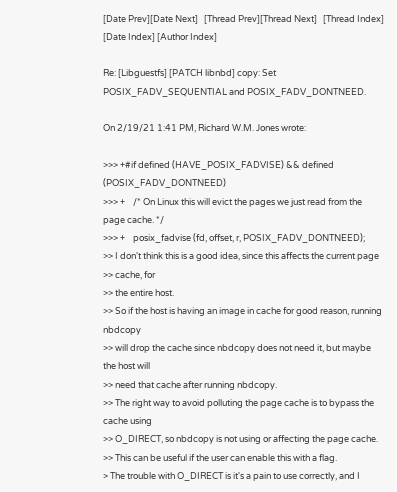[Date Prev][Date Next]   [Thread Prev][Thread Next]   [Thread Index] [Date Index] [Author Index]

Re: [Libguestfs] [PATCH libnbd] copy: Set POSIX_FADV_SEQUENTIAL and POSIX_FADV_DONTNEED.

On 2/19/21 1:41 PM, Richard W.M. Jones wrote:

>>> +#if defined (HAVE_POSIX_FADVISE) && defined (POSIX_FADV_DONTNEED)
>>> +    /* On Linux this will evict the pages we just read from the page cache. */
>>> +    posix_fadvise (fd, offset, r, POSIX_FADV_DONTNEED);
>> I don't think this is a good idea, since this affects the current page
>> cache, for
>> the entire host.
>> So if the host is having an image in cache for good reason, running nbdcopy
>> will drop the cache since nbdcopy does not need it, but maybe the host will
>> need that cache after running nbdcopy.
>> The right way to avoid polluting the page cache is to bypass the cache using
>> O_DIRECT, so nbdcopy is not using or affecting the page cache.
>> This can be useful if the user can enable this with a flag.
> The trouble with O_DIRECT is it's a pain to use correctly, and I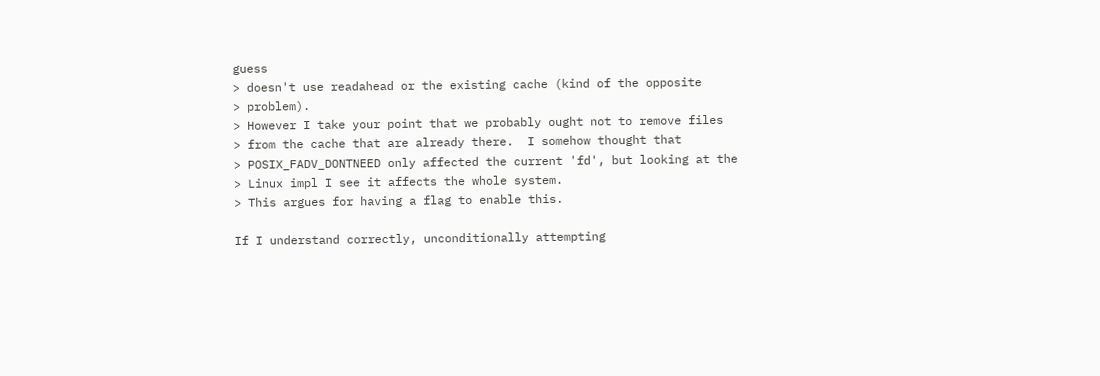guess
> doesn't use readahead or the existing cache (kind of the opposite
> problem).
> However I take your point that we probably ought not to remove files
> from the cache that are already there.  I somehow thought that
> POSIX_FADV_DONTNEED only affected the current 'fd', but looking at the
> Linux impl I see it affects the whole system.
> This argues for having a flag to enable this.

If I understand correctly, unconditionally attempting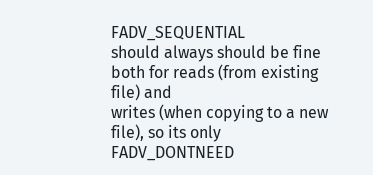FADV_SEQUENTIAL
should always should be fine both for reads (from existing file) and
writes (when copying to a new file), so its only FADV_DONTNEED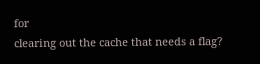for
clearing out the cache that needs a flag?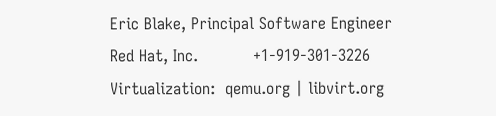Eric Blake, Principal Software Engineer
Red Hat, Inc.           +1-919-301-3226
Virtualization:  qemu.org | libvirt.org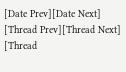[Date Prev][Date Next]   [Thread Prev][Thread Next]   [Thread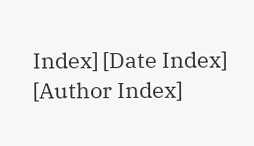Index] [Date Index] [Author Index]